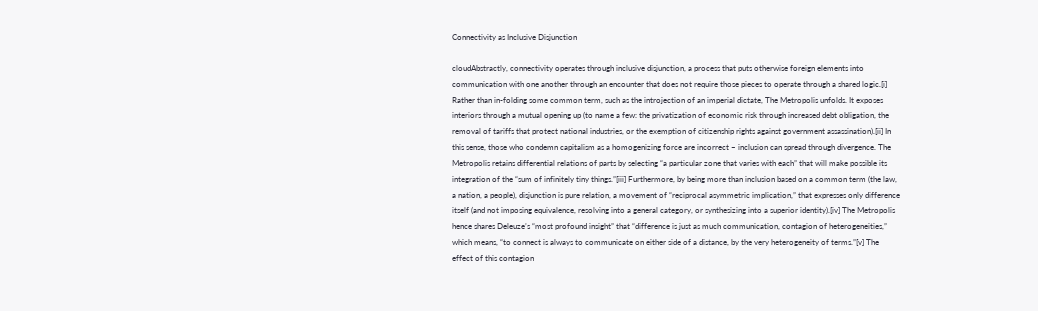Connectivity as Inclusive Disjunction

cloudAbstractly, connectivity operates through inclusive disjunction, a process that puts otherwise foreign elements into communication with one another through an encounter that does not require those pieces to operate through a shared logic.[i] Rather than in-folding some common term, such as the introjection of an imperial dictate, The Metropolis unfolds. It exposes interiors through a mutual opening up (to name a few: the privatization of economic risk through increased debt obligation, the removal of tariffs that protect national industries, or the exemption of citizenship rights against government assassination).[ii] In this sense, those who condemn capitalism as a homogenizing force are incorrect – inclusion can spread through divergence. The Metropolis retains differential relations of parts by selecting “a particular zone that varies with each” that will make possible its integration of the “sum of infinitely tiny things.”[iii] Furthermore, by being more than inclusion based on a common term (the law, a nation, a people), disjunction is pure relation, a movement of “reciprocal asymmetric implication,” that expresses only difference itself (and not imposing equivalence, resolving into a general category, or synthesizing into a superior identity).[iv] The Metropolis hence shares Deleuze’s “most profound insight” that “difference is just as much communication, contagion of heterogeneities,” which means, “to connect is always to communicate on either side of a distance, by the very heterogeneity of terms.”[v] The effect of this contagion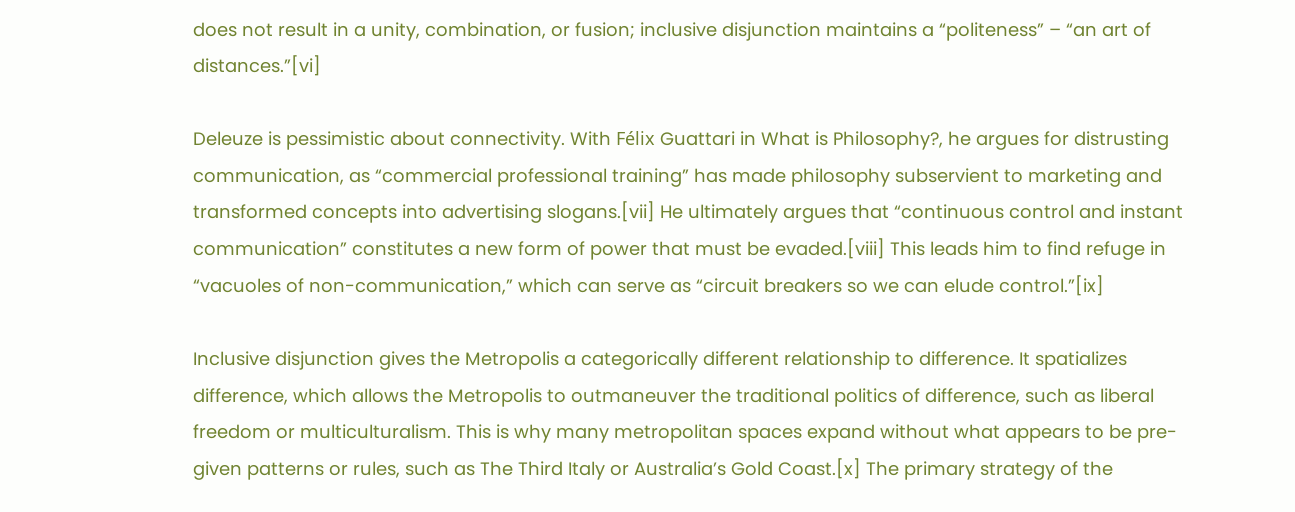does not result in a unity, combination, or fusion; inclusive disjunction maintains a “politeness” – “an art of distances.”[vi]

Deleuze is pessimistic about connectivity. With Félix Guattari in What is Philosophy?, he argues for distrusting communication, as “commercial professional training” has made philosophy subservient to marketing and transformed concepts into advertising slogans.[vii] He ultimately argues that “continuous control and instant communication” constitutes a new form of power that must be evaded.[viii] This leads him to find refuge in “vacuoles of non-communication,” which can serve as “circuit breakers so we can elude control.”[ix]

Inclusive disjunction gives the Metropolis a categorically different relationship to difference. It spatializes difference, which allows the Metropolis to outmaneuver the traditional politics of difference, such as liberal freedom or multiculturalism. This is why many metropolitan spaces expand without what appears to be pre-given patterns or rules, such as The Third Italy or Australia’s Gold Coast.[x] The primary strategy of the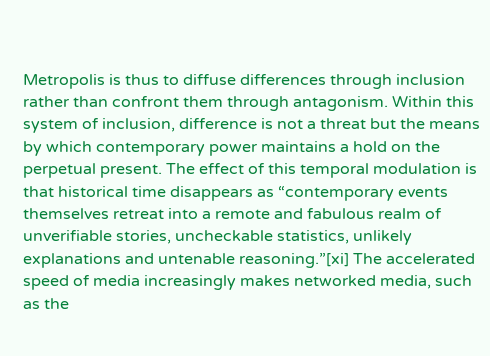Metropolis is thus to diffuse differences through inclusion rather than confront them through antagonism. Within this system of inclusion, difference is not a threat but the means by which contemporary power maintains a hold on the perpetual present. The effect of this temporal modulation is that historical time disappears as “contemporary events themselves retreat into a remote and fabulous realm of unverifiable stories, uncheckable statistics, unlikely explanations and untenable reasoning.”[xi] The accelerated speed of media increasingly makes networked media, such as the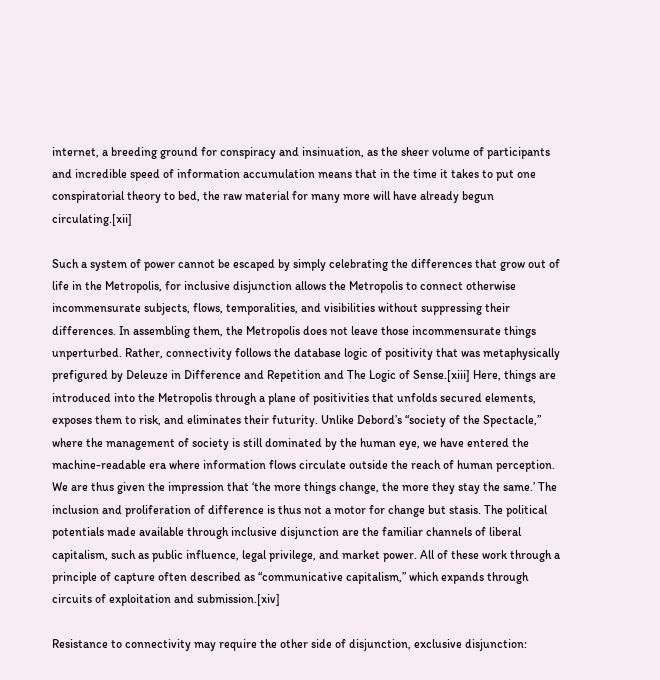internet, a breeding ground for conspiracy and insinuation, as the sheer volume of participants and incredible speed of information accumulation means that in the time it takes to put one conspiratorial theory to bed, the raw material for many more will have already begun circulating.[xii]

Such a system of power cannot be escaped by simply celebrating the differences that grow out of life in the Metropolis, for inclusive disjunction allows the Metropolis to connect otherwise incommensurate subjects, flows, temporalities, and visibilities without suppressing their differences. In assembling them, the Metropolis does not leave those incommensurate things unperturbed. Rather, connectivity follows the database logic of positivity that was metaphysically prefigured by Deleuze in Difference and Repetition and The Logic of Sense.[xiii] Here, things are introduced into the Metropolis through a plane of positivities that unfolds secured elements, exposes them to risk, and eliminates their futurity. Unlike Debord’s “society of the Spectacle,” where the management of society is still dominated by the human eye, we have entered the machine-readable era where information flows circulate outside the reach of human perception. We are thus given the impression that ‘the more things change, the more they stay the same.’ The inclusion and proliferation of difference is thus not a motor for change but stasis. The political potentials made available through inclusive disjunction are the familiar channels of liberal capitalism, such as public influence, legal privilege, and market power. All of these work through a principle of capture often described as “communicative capitalism,” which expands through circuits of exploitation and submission.[xiv]

Resistance to connectivity may require the other side of disjunction, exclusive disjunction: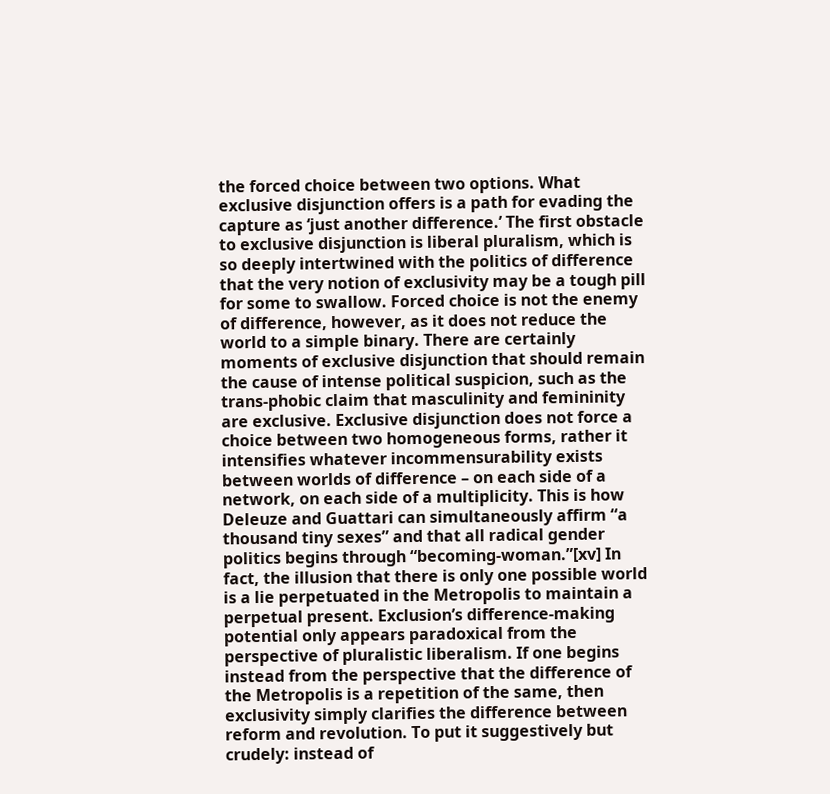the forced choice between two options. What exclusive disjunction offers is a path for evading the capture as ‘just another difference.’ The first obstacle to exclusive disjunction is liberal pluralism, which is so deeply intertwined with the politics of difference that the very notion of exclusivity may be a tough pill for some to swallow. Forced choice is not the enemy of difference, however, as it does not reduce the world to a simple binary. There are certainly moments of exclusive disjunction that should remain the cause of intense political suspicion, such as the trans-phobic claim that masculinity and femininity are exclusive. Exclusive disjunction does not force a choice between two homogeneous forms, rather it intensifies whatever incommensurability exists between worlds of difference – on each side of a network, on each side of a multiplicity. This is how Deleuze and Guattari can simultaneously affirm “a thousand tiny sexes” and that all radical gender politics begins through “becoming-woman.”[xv] In fact, the illusion that there is only one possible world is a lie perpetuated in the Metropolis to maintain a perpetual present. Exclusion’s difference-making potential only appears paradoxical from the perspective of pluralistic liberalism. If one begins instead from the perspective that the difference of the Metropolis is a repetition of the same, then exclusivity simply clarifies the difference between reform and revolution. To put it suggestively but crudely: instead of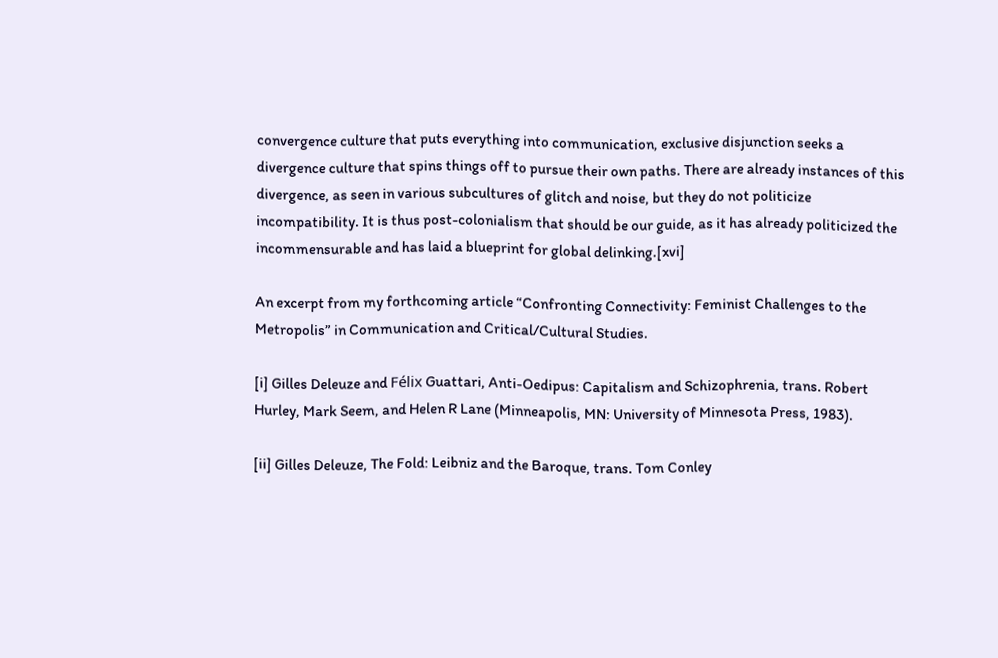convergence culture that puts everything into communication, exclusive disjunction seeks a divergence culture that spins things off to pursue their own paths. There are already instances of this divergence, as seen in various subcultures of glitch and noise, but they do not politicize incompatibility. It is thus post-colonialism that should be our guide, as it has already politicized the incommensurable and has laid a blueprint for global delinking.[xvi]

An excerpt from my forthcoming article “Confronting Connectivity: Feminist Challenges to the Metropolis” in Communication and Critical/Cultural Studies.

[i] Gilles Deleuze and Félix Guattari, Anti-Oedipus: Capitalism and Schizophrenia, trans. Robert Hurley, Mark Seem, and Helen R Lane (Minneapolis, MN: University of Minnesota Press, 1983).

[ii] Gilles Deleuze, The Fold: Leibniz and the Baroque, trans. Tom Conley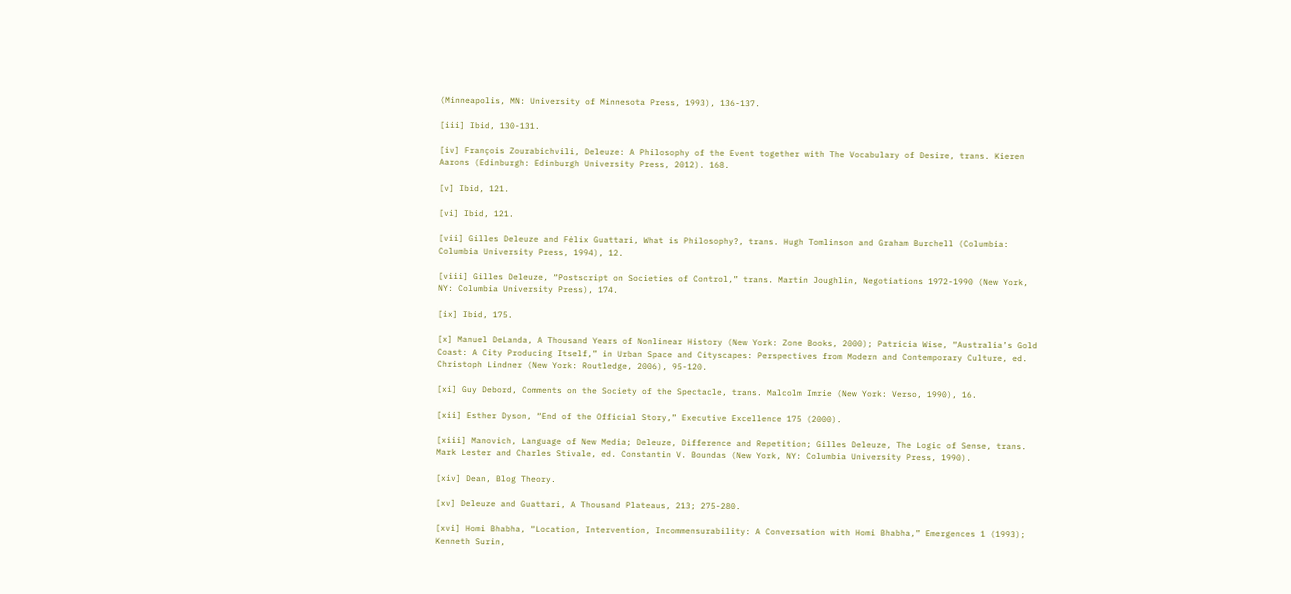(Minneapolis, MN: University of Minnesota Press, 1993), 136-137.

[iii] Ibid, 130-131.

[iv] François Zourabichvili, Deleuze: A Philosophy of the Event together with The Vocabulary of Desire, trans. Kieren Aarons (Edinburgh: Edinburgh University Press, 2012). 168.

[v] Ibid, 121.

[vi] Ibid, 121.

[vii] Gilles Deleuze and Félix Guattari, What is Philosophy?, trans. Hugh Tomlinson and Graham Burchell (Columbia: Columbia University Press, 1994), 12.

[viii] Gilles Deleuze, “Postscript on Societies of Control,” trans. Martin Joughlin, Negotiations 1972-1990 (New York, NY: Columbia University Press), 174.

[ix] Ibid, 175.

[x] Manuel DeLanda, A Thousand Years of Nonlinear History (New York: Zone Books, 2000); Patricia Wise, “Australia’s Gold Coast: A City Producing Itself,” in Urban Space and Cityscapes: Perspectives from Modern and Contemporary Culture, ed. Christoph Lindner (New York: Routledge, 2006), 95-120.

[xi] Guy Debord, Comments on the Society of the Spectacle, trans. Malcolm Imrie (New York: Verso, 1990), 16.

[xii] Esther Dyson, “End of the Official Story,” Executive Excellence 175 (2000).

[xiii] Manovich, Language of New Media; Deleuze, Difference and Repetition; Gilles Deleuze, The Logic of Sense, trans. Mark Lester and Charles Stivale, ed. Constantin V. Boundas (New York, NY: Columbia University Press, 1990).

[xiv] Dean, Blog Theory.

[xv] Deleuze and Guattari, A Thousand Plateaus, 213; 275-280.

[xvi] Homi Bhabha, “Location, Intervention, Incommensurability: A Conversation with Homi Bhabha,” Emergences 1 (1993); Kenneth Surin,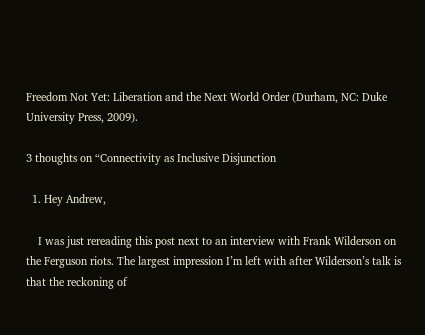Freedom Not Yet: Liberation and the Next World Order (Durham, NC: Duke University Press, 2009).

3 thoughts on “Connectivity as Inclusive Disjunction

  1. Hey Andrew,

    I was just rereading this post next to an interview with Frank Wilderson on the Ferguson riots. The largest impression I’m left with after Wilderson’s talk is that the reckoning of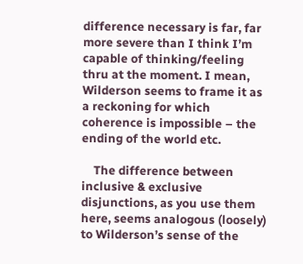difference necessary is far, far more severe than I think I’m capable of thinking/feeling thru at the moment. I mean, Wilderson seems to frame it as a reckoning for which coherence is impossible – the ending of the world etc.

    The difference between inclusive & exclusive disjunctions, as you use them here, seems analogous (loosely) to Wilderson’s sense of the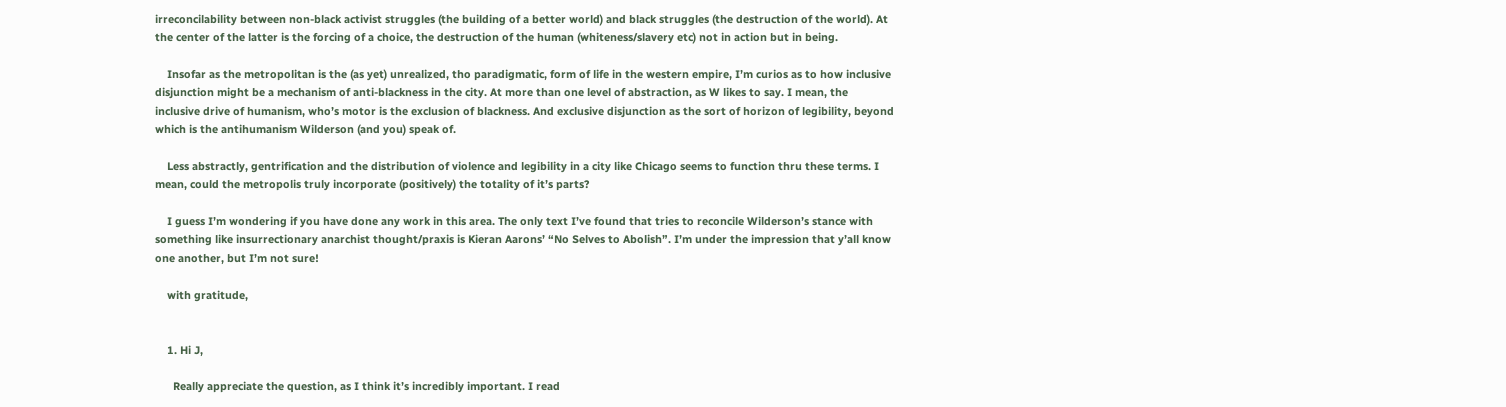irreconcilability between non-black activist struggles (the building of a better world) and black struggles (the destruction of the world). At the center of the latter is the forcing of a choice, the destruction of the human (whiteness/slavery etc) not in action but in being.

    Insofar as the metropolitan is the (as yet) unrealized, tho paradigmatic, form of life in the western empire, I’m curios as to how inclusive disjunction might be a mechanism of anti-blackness in the city. At more than one level of abstraction, as W likes to say. I mean, the inclusive drive of humanism, who’s motor is the exclusion of blackness. And exclusive disjunction as the sort of horizon of legibility, beyond which is the antihumanism Wilderson (and you) speak of.

    Less abstractly, gentrification and the distribution of violence and legibility in a city like Chicago seems to function thru these terms. I mean, could the metropolis truly incorporate (positively) the totality of it’s parts?

    I guess I’m wondering if you have done any work in this area. The only text I’ve found that tries to reconcile Wilderson’s stance with something like insurrectionary anarchist thought/praxis is Kieran Aarons’ “No Selves to Abolish”. I’m under the impression that y’all know one another, but I’m not sure!

    with gratitude,


    1. Hi J,

      Really appreciate the question, as I think it’s incredibly important. I read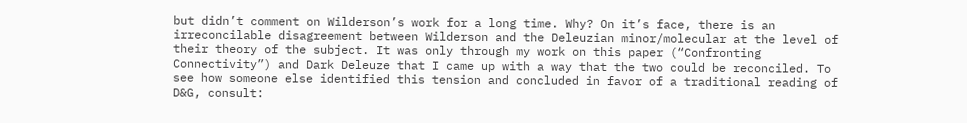but didn’t comment on Wilderson’s work for a long time. Why? On it’s face, there is an irreconcilable disagreement between Wilderson and the Deleuzian minor/molecular at the level of their theory of the subject. It was only through my work on this paper (“Confronting Connectivity”) and Dark Deleuze that I came up with a way that the two could be reconciled. To see how someone else identified this tension and concluded in favor of a traditional reading of D&G, consult: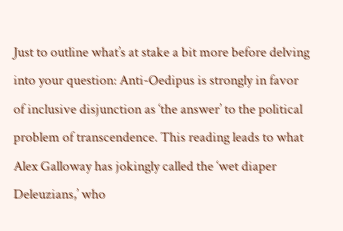Just to outline what’s at stake a bit more before delving into your question: Anti-Oedipus is strongly in favor of inclusive disjunction as ‘the answer’ to the political problem of transcendence. This reading leads to what Alex Galloway has jokingly called the ‘wet diaper Deleuzians,’ who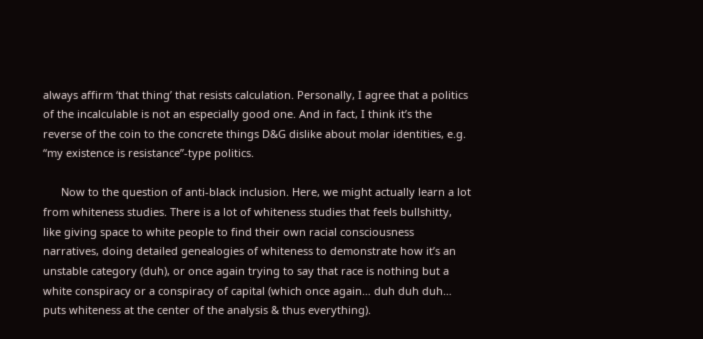always affirm ‘that thing’ that resists calculation. Personally, I agree that a politics of the incalculable is not an especially good one. And in fact, I think it’s the reverse of the coin to the concrete things D&G dislike about molar identities, e.g. “my existence is resistance”-type politics.

      Now to the question of anti-black inclusion. Here, we might actually learn a lot from whiteness studies. There is a lot of whiteness studies that feels bullshitty, like giving space to white people to find their own racial consciousness narratives, doing detailed genealogies of whiteness to demonstrate how it’s an unstable category (duh), or once again trying to say that race is nothing but a white conspiracy or a conspiracy of capital (which once again… duh duh duh… puts whiteness at the center of the analysis & thus everything).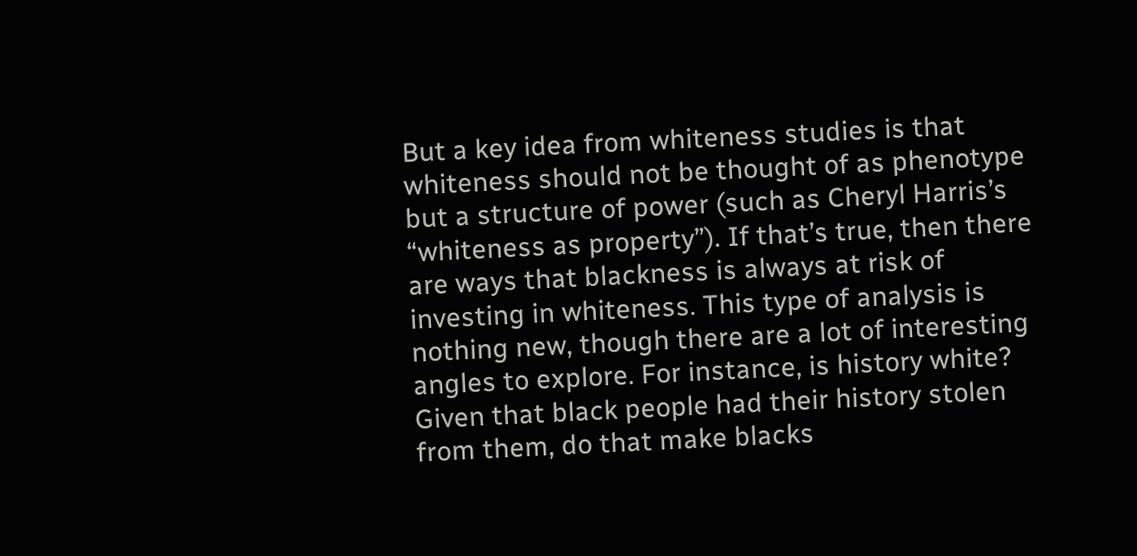But a key idea from whiteness studies is that whiteness should not be thought of as phenotype but a structure of power (such as Cheryl Harris’s “whiteness as property”). If that’s true, then there are ways that blackness is always at risk of investing in whiteness. This type of analysis is nothing new, though there are a lot of interesting angles to explore. For instance, is history white? Given that black people had their history stolen from them, do that make blacks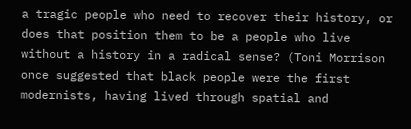a tragic people who need to recover their history, or does that position them to be a people who live without a history in a radical sense? (Toni Morrison once suggested that black people were the first modernists, having lived through spatial and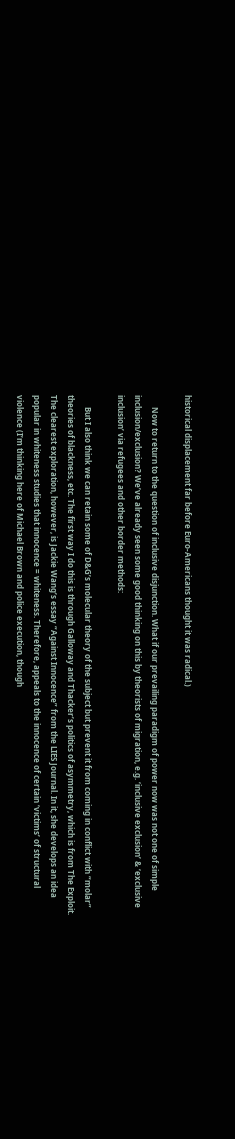historical displacement far before Euro-Americans thought it was radical.)

      Now to return to the question of inclusive disjunction. What if our prevailing paradigm of power now was not one of simple inclusion/exclusion? We’ve already seen some good thinking on this by theorists of migration, e.g. ‘inclusive exclusion’ & ‘exclusive inclusion’ via refugees and other border methods:

      But I also think we can retain some of D&G’s molecular theory of the subject but prevent it from coming in conflict with “molar” theories of blackness, etc. The first way I do this is through Galloway and Thacker’s politics of asymmetry, which is from The Exploit. The clearest exploration, however, is Jackie Wang’s essay “Against Innocence” from the LIES Journal. In it, she develops an idea popular in whiteness studies that innocence = whiteness. Therefore, appeals to the innocence of certain ‘victims’ of structural violence (I’m thinking here of Michael Brown and police execution, though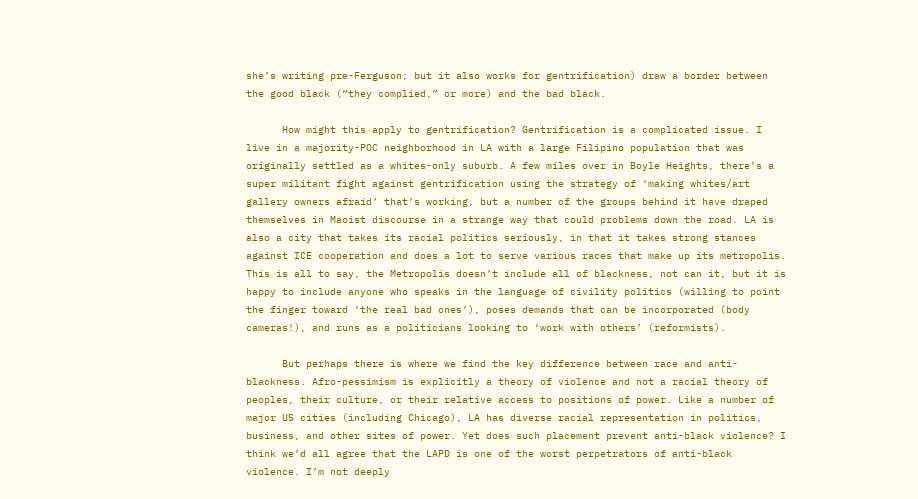she’s writing pre-Ferguson; but it also works for gentrification) draw a border between the good black (“they complied,” or more) and the bad black.

      How might this apply to gentrification? Gentrification is a complicated issue. I live in a majority-POC neighborhood in LA with a large Filipino population that was originally settled as a whites-only suburb. A few miles over in Boyle Heights, there’s a super militant fight against gentrification using the strategy of ‘making whites/art gallery owners afraid’ that’s working, but a number of the groups behind it have draped themselves in Maoist discourse in a strange way that could problems down the road. LA is also a city that takes its racial politics seriously, in that it takes strong stances against ICE cooperation and does a lot to serve various races that make up its metropolis. This is all to say, the Metropolis doesn’t include all of blackness, not can it, but it is happy to include anyone who speaks in the language of civility politics (willing to point the finger toward ‘the real bad ones’), poses demands that can be incorporated (body cameras!), and runs as a politicians looking to ‘work with others’ (reformists).

      But perhaps there is where we find the key difference between race and anti-blackness. Afro-pessimism is explicitly a theory of violence and not a racial theory of peoples, their culture, or their relative access to positions of power. Like a number of major US cities (including Chicago), LA has diverse racial representation in politics, business, and other sites of power. Yet does such placement prevent anti-black violence? I think we’d all agree that the LAPD is one of the worst perpetrators of anti-black violence. I’m not deeply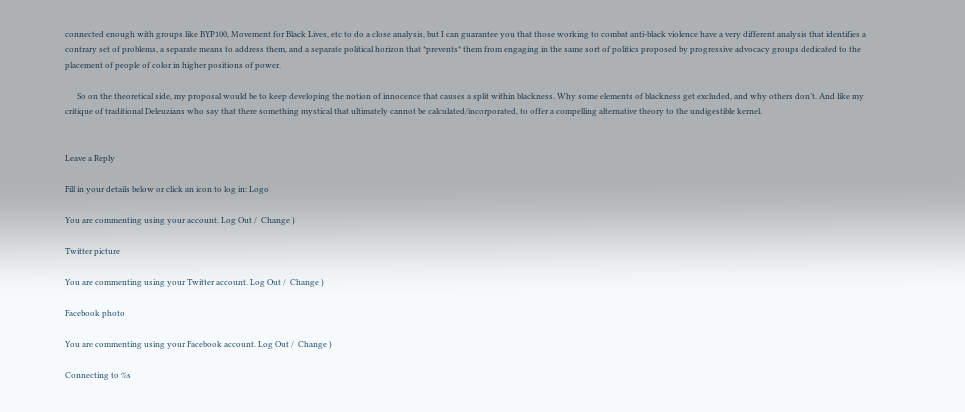connected enough with groups like BYP100, Movement for Black Lives, etc to do a close analysis, but I can guarantee you that those working to combat anti-black violence have a very different analysis that identifies a contrary set of problems, a separate means to address them, and a separate political horizon that *prevents* them from engaging in the same sort of politics proposed by progressive advocacy groups dedicated to the placement of people of color in higher positions of power.

      So on the theoretical side, my proposal would be to keep developing the notion of innocence that causes a split within blackness. Why some elements of blackness get excluded, and why others don’t. And like my critique of traditional Deleuzians who say that there something mystical that ultimately cannot be calculated/incorporated, to offer a compelling alternative theory to the undigestible kernel.


Leave a Reply

Fill in your details below or click an icon to log in: Logo

You are commenting using your account. Log Out /  Change )

Twitter picture

You are commenting using your Twitter account. Log Out /  Change )

Facebook photo

You are commenting using your Facebook account. Log Out /  Change )

Connecting to %s